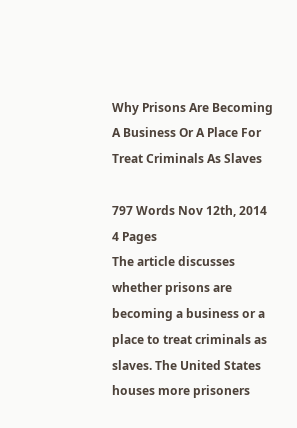Why Prisons Are Becoming A Business Or A Place For Treat Criminals As Slaves

797 Words Nov 12th, 2014 4 Pages
The article discusses whether prisons are becoming a business or a place to treat criminals as slaves. The United States houses more prisoners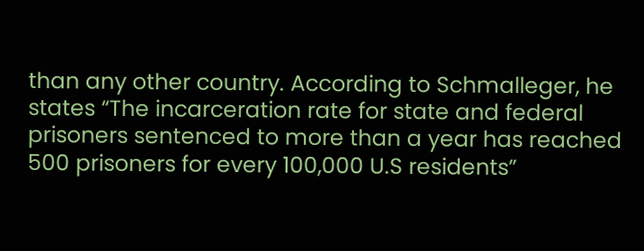than any other country. According to Schmalleger, he states “The incarceration rate for state and federal prisoners sentenced to more than a year has reached 500 prisoners for every 100,000 U.S residents”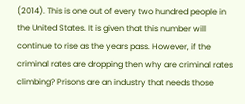(2014). This is one out of every two hundred people in the United States. It is given that this number will continue to rise as the years pass. However, if the criminal rates are dropping then why are criminal rates climbing? Prisons are an industry that needs those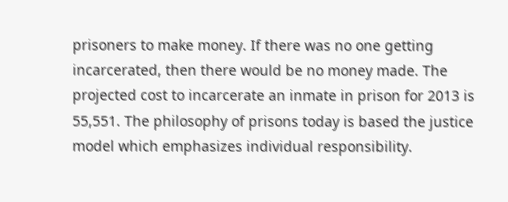prisoners to make money. If there was no one getting incarcerated, then there would be no money made. The projected cost to incarcerate an inmate in prison for 2013 is 55,551. The philosophy of prisons today is based the justice model which emphasizes individual responsibility.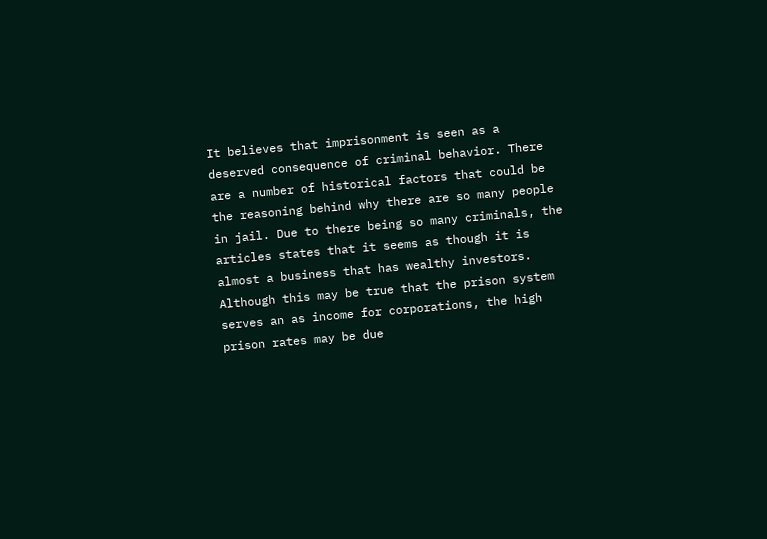It believes that imprisonment is seen as a deserved consequence of criminal behavior. There are a number of historical factors that could be the reasoning behind why there are so many people in jail. Due to there being so many criminals, the articles states that it seems as though it is almost a business that has wealthy investors. Although this may be true that the prison system serves an as income for corporations, the high prison rates may be due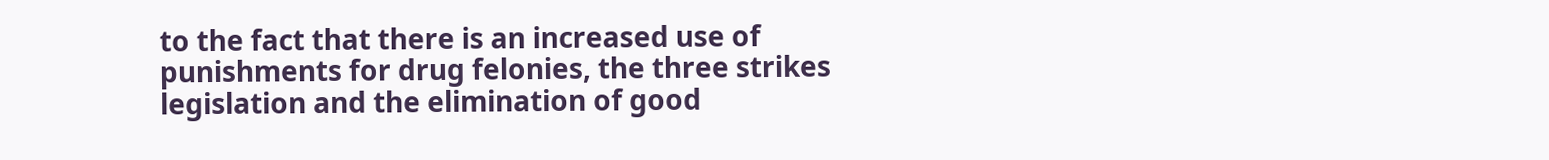to the fact that there is an increased use of punishments for drug felonies, the three strikes legislation and the elimination of good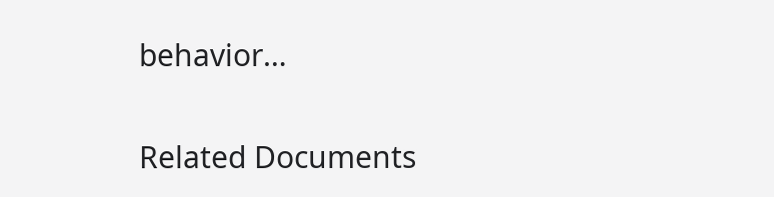behavior…

Related Documents